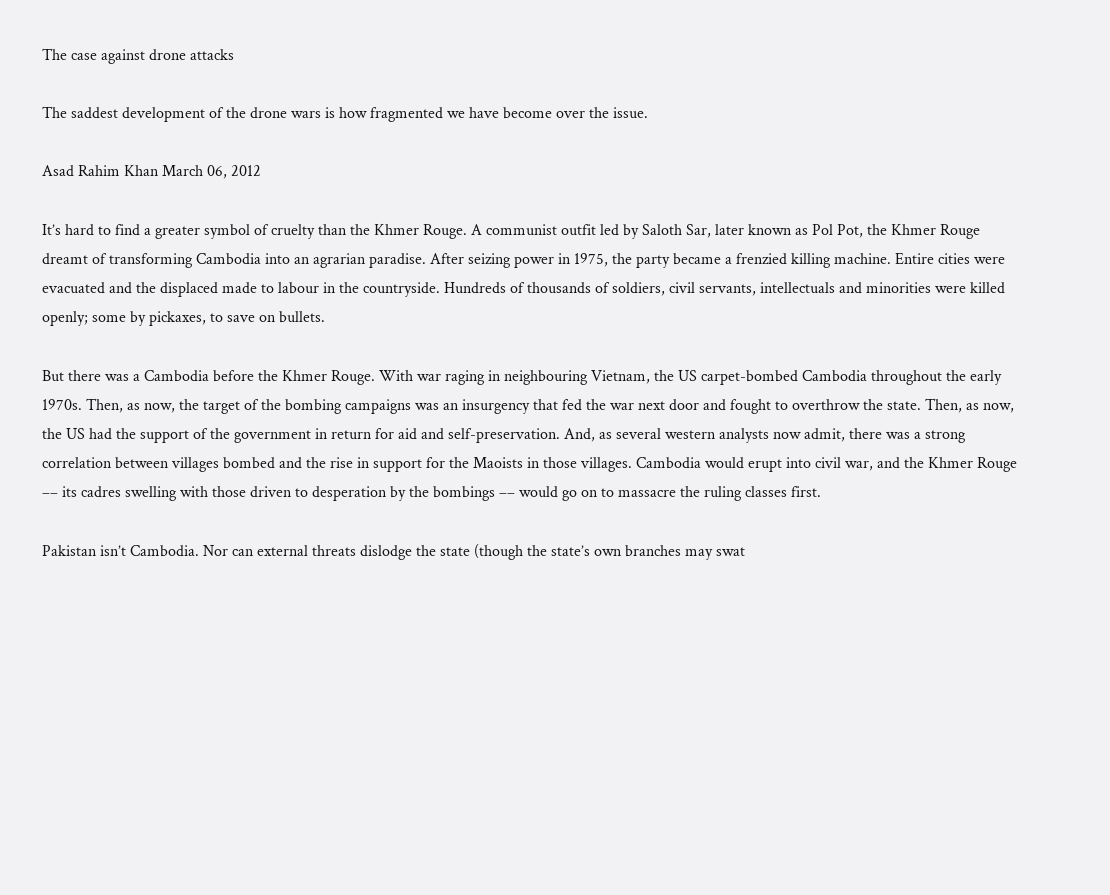The case against drone attacks

The saddest development of the drone wars is how fragmented we have become over the issue.

Asad Rahim Khan March 06, 2012

It’s hard to find a greater symbol of cruelty than the Khmer Rouge. A communist outfit led by Saloth Sar, later known as Pol Pot, the Khmer Rouge dreamt of transforming Cambodia into an agrarian paradise. After seizing power in 1975, the party became a frenzied killing machine. Entire cities were evacuated and the displaced made to labour in the countryside. Hundreds of thousands of soldiers, civil servants, intellectuals and minorities were killed openly; some by pickaxes, to save on bullets.

But there was a Cambodia before the Khmer Rouge. With war raging in neighbouring Vietnam, the US carpet-bombed Cambodia throughout the early 1970s. Then, as now, the target of the bombing campaigns was an insurgency that fed the war next door and fought to overthrow the state. Then, as now, the US had the support of the government in return for aid and self-preservation. And, as several western analysts now admit, there was a strong correlation between villages bombed and the rise in support for the Maoists in those villages. Cambodia would erupt into civil war, and the Khmer Rouge –– its cadres swelling with those driven to desperation by the bombings –– would go on to massacre the ruling classes first.

Pakistan isn’t Cambodia. Nor can external threats dislodge the state (though the state’s own branches may swat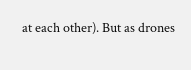at each other). But as drones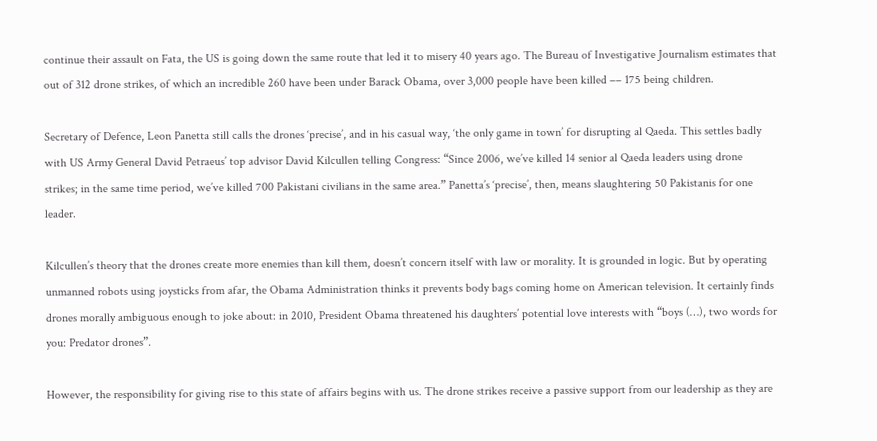continue their assault on Fata, the US is going down the same route that led it to misery 40 years ago. The Bureau of Investigative Journalism estimates that out of 312 drone strikes, of which an incredible 260 have been under Barack Obama, over 3,000 people have been killed –– 175 being children.

Secretary of Defence, Leon Panetta still calls the drones ‘precise’, and in his casual way, ‘the only game in town’ for disrupting al Qaeda. This settles badly with US Army General David Petraeus’ top advisor David Kilcullen telling Congress: “Since 2006, we’ve killed 14 senior al Qaeda leaders using drone strikes; in the same time period, we’ve killed 700 Pakistani civilians in the same area.” Panetta’s ‘precise’, then, means slaughtering 50 Pakistanis for one leader.

Kilcullen’s theory that the drones create more enemies than kill them, doesn’t concern itself with law or morality. It is grounded in logic. But by operating unmanned robots using joysticks from afar, the Obama Administration thinks it prevents body bags coming home on American television. It certainly finds drones morally ambiguous enough to joke about: in 2010, President Obama threatened his daughters’ potential love interests with “boys (…), two words for you: Predator drones”.

However, the responsibility for giving rise to this state of affairs begins with us. The drone strikes receive a passive support from our leadership as they are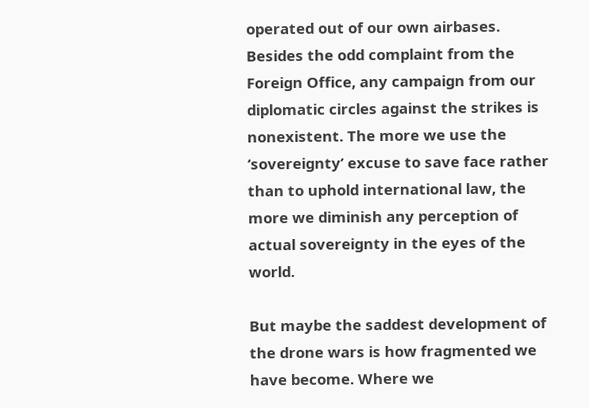operated out of our own airbases. Besides the odd complaint from the Foreign Office, any campaign from our diplomatic circles against the strikes is nonexistent. The more we use the ‘sovereignty’ excuse to save face rather than to uphold international law, the more we diminish any perception of actual sovereignty in the eyes of the world.

But maybe the saddest development of the drone wars is how fragmented we have become. Where we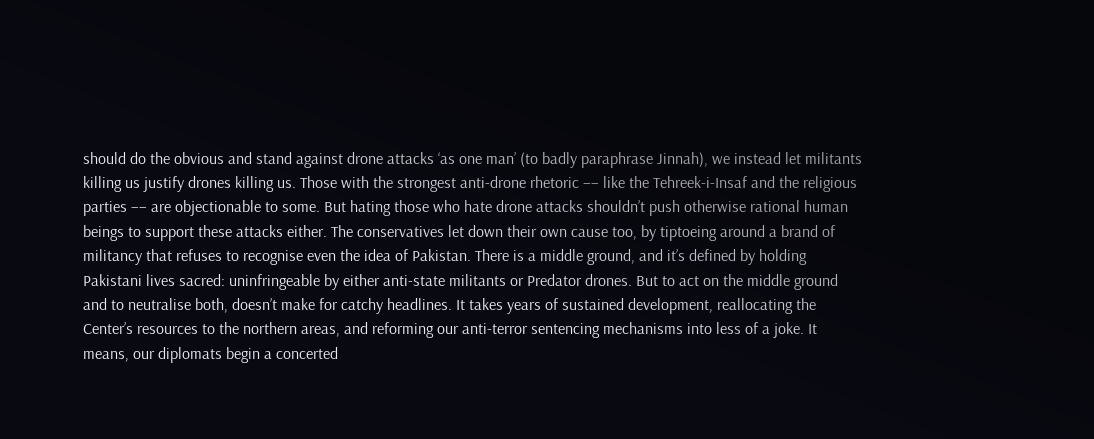should do the obvious and stand against drone attacks ‘as one man’ (to badly paraphrase Jinnah), we instead let militants killing us justify drones killing us. Those with the strongest anti-drone rhetoric –– like the Tehreek-i-Insaf and the religious parties –– are objectionable to some. But hating those who hate drone attacks shouldn’t push otherwise rational human beings to support these attacks either. The conservatives let down their own cause too, by tiptoeing around a brand of militancy that refuses to recognise even the idea of Pakistan. There is a middle ground, and it’s defined by holding Pakistani lives sacred: uninfringeable by either anti-state militants or Predator drones. But to act on the middle ground and to neutralise both, doesn’t make for catchy headlines. It takes years of sustained development, reallocating the Center’s resources to the northern areas, and reforming our anti-terror sentencing mechanisms into less of a joke. It means, our diplomats begin a concerted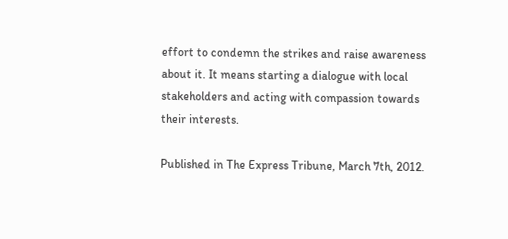effort to condemn the strikes and raise awareness about it. It means starting a dialogue with local stakeholders and acting with compassion towards their interests.

Published in The Express Tribune, March 7th, 2012.